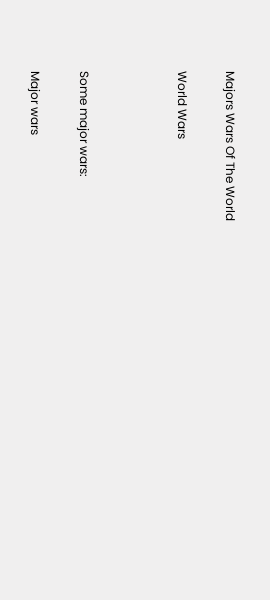Majors Wars Of The World

World Wars



Some major wars:

Major wars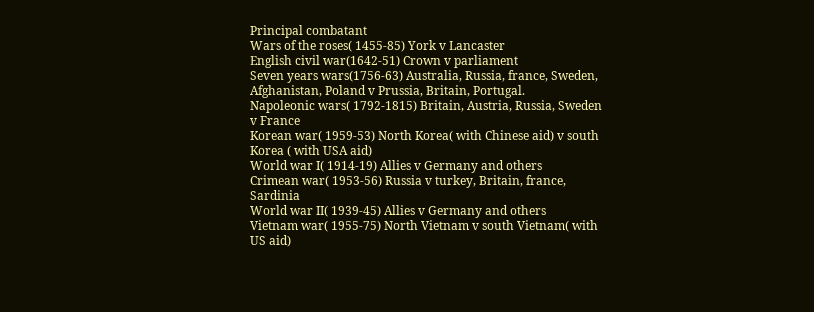Principal combatant
Wars of the roses( 1455-85) York v Lancaster
English civil war(1642-51) Crown v parliament
Seven years wars(1756-63) Australia, Russia, france, Sweden, Afghanistan, Poland v Prussia, Britain, Portugal.
Napoleonic wars( 1792-1815) Britain, Austria, Russia, Sweden v France
Korean war( 1959-53) North Korea( with Chinese aid) v south Korea ( with USA aid)
World war I( 1914-19) Allies v Germany and others
Crimean war( 1953-56) Russia v turkey, Britain, france, Sardinia
World war II( 1939-45) Allies v Germany and others
Vietnam war( 1955-75) North Vietnam v south Vietnam( with US aid)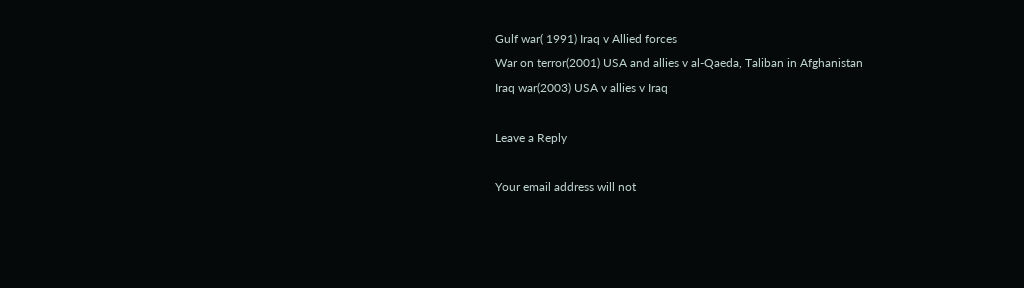Gulf war( 1991) Iraq v Allied forces
War on terror(2001) USA and allies v al-Qaeda, Taliban in Afghanistan
Iraq war(2003) USA v allies v Iraq

Leave a Reply

Your email address will not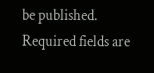be published. Required fields are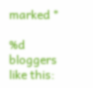marked *

%d bloggers like this: